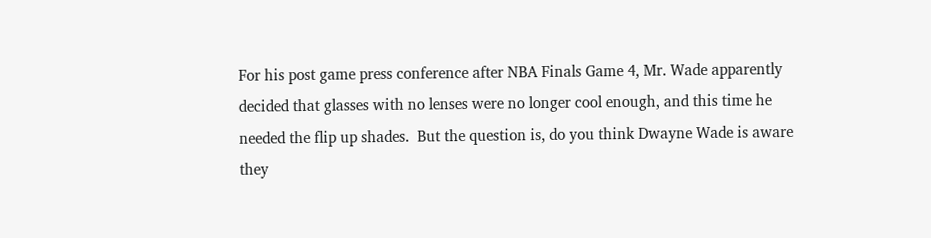For his post game press conference after NBA Finals Game 4, Mr. Wade apparently decided that glasses with no lenses were no longer cool enough, and this time he needed the flip up shades.  But the question is, do you think Dwayne Wade is aware they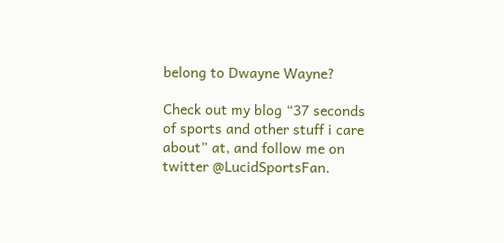belong to Dwayne Wayne?

Check out my blog “37 seconds of sports and other stuff i care about” at, and follow me on twitter @LucidSportsFan.